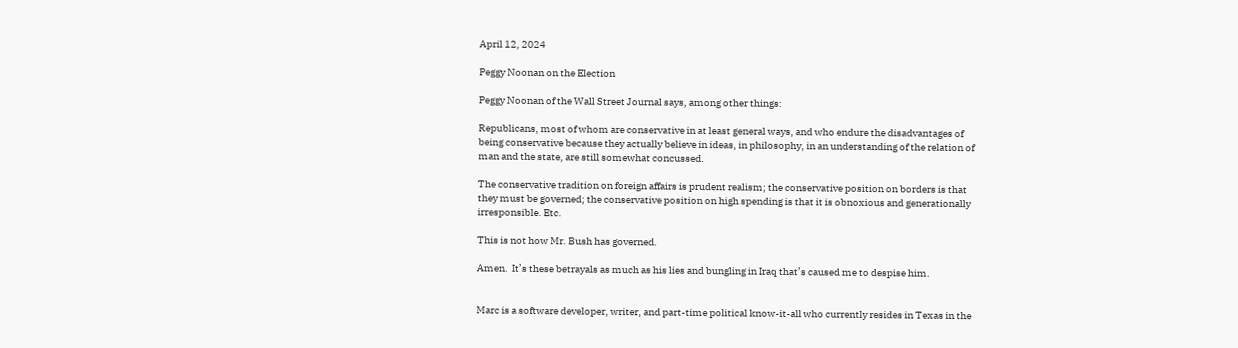April 12, 2024

Peggy Noonan on the Election

Peggy Noonan of the Wall Street Journal says, among other things:

Republicans, most of whom are conservative in at least general ways, and who endure the disadvantages of being conservative because they actually believe in ideas, in philosophy, in an understanding of the relation of man and the state, are still somewhat concussed.

The conservative tradition on foreign affairs is prudent realism; the conservative position on borders is that they must be governed; the conservative position on high spending is that it is obnoxious and generationally irresponsible. Etc.

This is not how Mr. Bush has governed.

Amen.  It’s these betrayals as much as his lies and bungling in Iraq that’s caused me to despise him.


Marc is a software developer, writer, and part-time political know-it-all who currently resides in Texas in the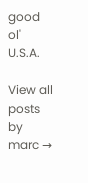good ol' U.S.A.

View all posts by marc →